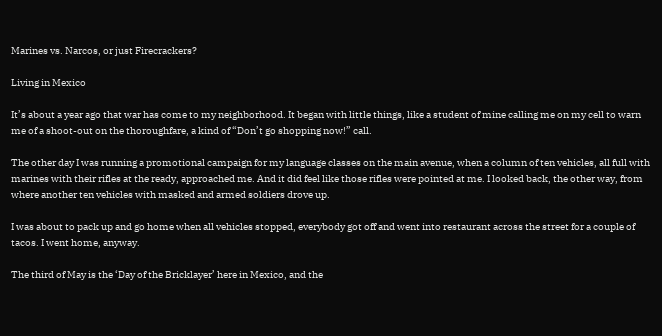Marines vs. Narcos, or just Firecrackers?

Living in Mexico

It’s about a year ago that war has come to my neighborhood. It began with little things, like a student of mine calling me on my cell to warn me of a shoot-out on the thoroughfare, a kind of “Don’t go shopping now!” call.

The other day I was running a promotional campaign for my language classes on the main avenue, when a column of ten vehicles, all full with marines with their rifles at the ready, approached me. And it did feel like those rifles were pointed at me. I looked back, the other way, from where another ten vehicles with masked and armed soldiers drove up.

I was about to pack up and go home when all vehicles stopped, everybody got off and went into restaurant across the street for a couple of tacos. I went home, anyway.

The third of May is the ‘Day of the Bricklayer’ here in Mexico, and the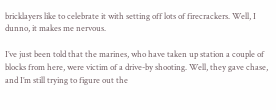bricklayers like to celebrate it with setting off lots of firecrackers. Well, I dunno, it makes me nervous.

I’ve just been told that the marines, who have taken up station a couple of blocks from here, were victim of a drive-by shooting. Well, they gave chase, and I’m still trying to figure out the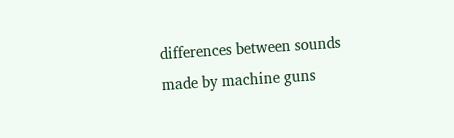differences between sounds made by machine guns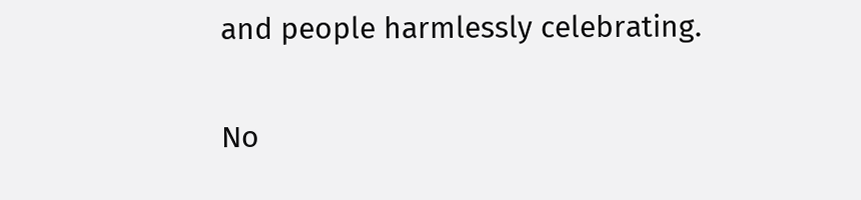and people harmlessly celebrating.


No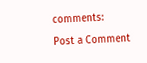comments:

Post a Comment